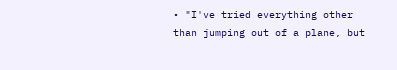• "I've tried everything other than jumping out of a plane, but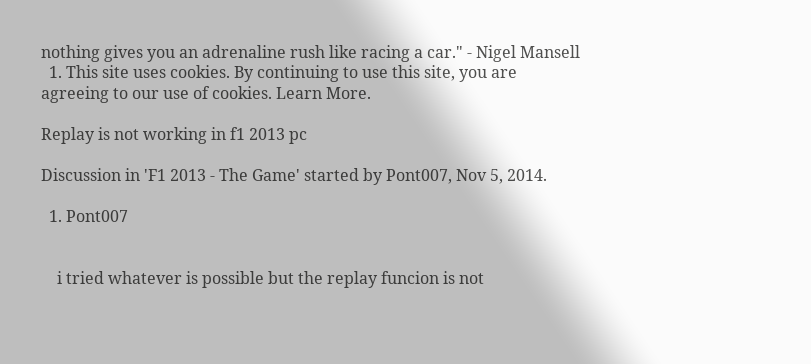nothing gives you an adrenaline rush like racing a car." - Nigel Mansell
  1. This site uses cookies. By continuing to use this site, you are agreeing to our use of cookies. Learn More.

Replay is not working in f1 2013 pc

Discussion in 'F1 2013 - The Game' started by Pont007, Nov 5, 2014.

  1. Pont007


    i tried whatever is possible but the replay funcion is not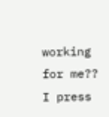working for me?? I press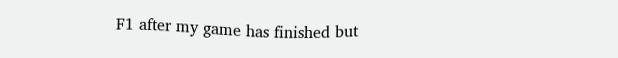F1 after my game has finished but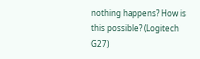nothing happens? How is this possible? (Logitech G27)